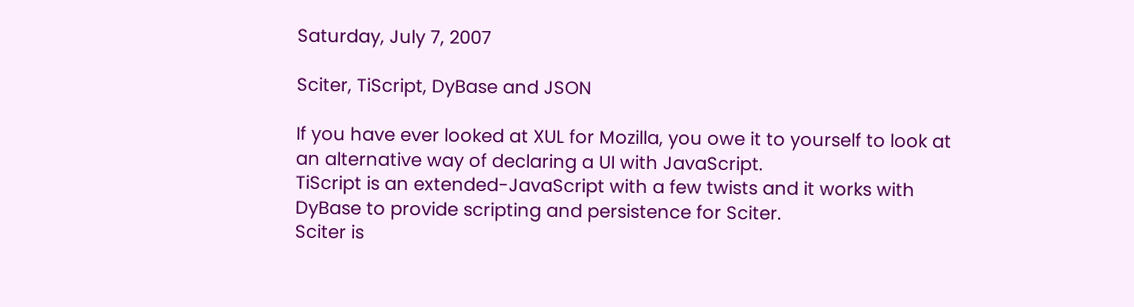Saturday, July 7, 2007

Sciter, TiScript, DyBase and JSON

If you have ever looked at XUL for Mozilla, you owe it to yourself to look at an alternative way of declaring a UI with JavaScript.
TiScript is an extended-JavaScript with a few twists and it works with DyBase to provide scripting and persistence for Sciter.
Sciter is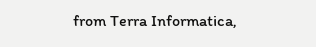from Terra Informatica,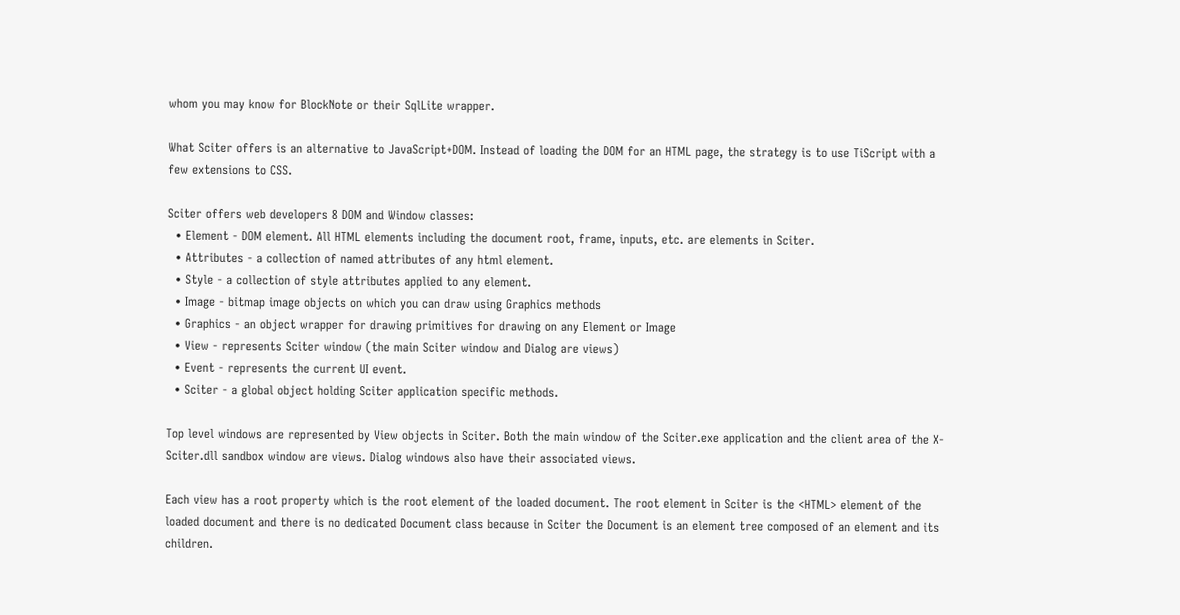whom you may know for BlockNote or their SqlLite wrapper.

What Sciter offers is an alternative to JavaScript+DOM. Instead of loading the DOM for an HTML page, the strategy is to use TiScript with a few extensions to CSS.

Sciter offers web developers 8 DOM and Window classes:
  • Element - DOM element. All HTML elements including the document root, frame, inputs, etc. are elements in Sciter.
  • Attributes - a collection of named attributes of any html element.
  • Style - a collection of style attributes applied to any element.
  • Image - bitmap image objects on which you can draw using Graphics methods
  • Graphics - an object wrapper for drawing primitives for drawing on any Element or Image
  • View - represents Sciter window (the main Sciter window and Dialog are views)
  • Event - represents the current UI event.
  • Sciter - a global object holding Sciter application specific methods.

Top level windows are represented by View objects in Sciter. Both the main window of the Sciter.exe application and the client area of the X-Sciter.dll sandbox window are views. Dialog windows also have their associated views.

Each view has a root property which is the root element of the loaded document. The root element in Sciter is the <HTML> element of the loaded document and there is no dedicated Document class because in Sciter the Document is an element tree composed of an element and its children.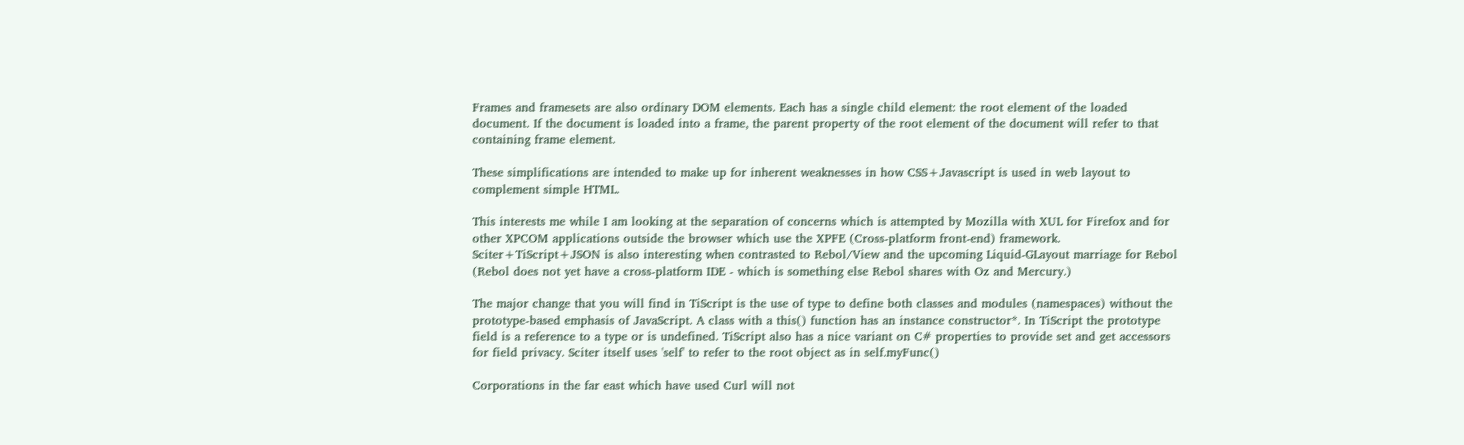Frames and framesets are also ordinary DOM elements. Each has a single child element: the root element of the loaded document. If the document is loaded into a frame, the parent property of the root element of the document will refer to that containing frame element.

These simplifications are intended to make up for inherent weaknesses in how CSS+Javascript is used in web layout to complement simple HTML.

This interests me while I am looking at the separation of concerns which is attempted by Mozilla with XUL for Firefox and for other XPCOM applications outside the browser which use the XPFE (Cross-platform front-end) framework. Sciter+TiScript+JSON is also interesting when contrasted to Rebol/View and the upcoming Liquid-GLayout marriage for Rebol (Rebol does not yet have a cross-platform IDE - which is something else Rebol shares with Oz and Mercury.)

The major change that you will find in TiScript is the use of type to define both classes and modules (namespaces) without the prototype-based emphasis of JavaScript. A class with a this() function has an instance constructor*. In TiScript the prototype field is a reference to a type or is undefined. TiScript also has a nice variant on C# properties to provide set and get accessors for field privacy. Sciter itself uses 'self' to refer to the root object as in self.myFunc()

Corporations in the far east which have used Curl will not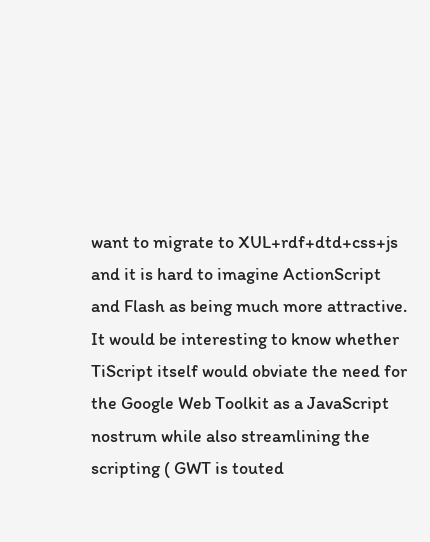want to migrate to XUL+rdf+dtd+css+js and it is hard to imagine ActionScript and Flash as being much more attractive. It would be interesting to know whether TiScript itself would obviate the need for the Google Web Toolkit as a JavaScript nostrum while also streamlining the scripting ( GWT is touted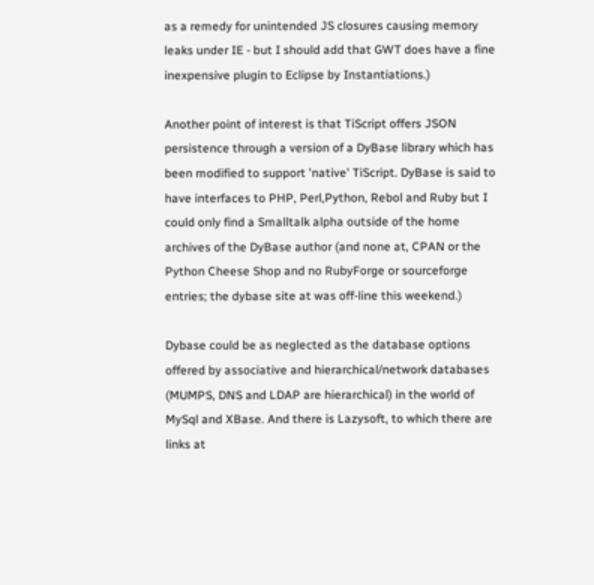as a remedy for unintended JS closures causing memory leaks under IE - but I should add that GWT does have a fine inexpensive plugin to Eclipse by Instantiations.)

Another point of interest is that TiScript offers JSON persistence through a version of a DyBase library which has been modified to support 'native' TiScript. DyBase is said to have interfaces to PHP, Perl,Python, Rebol and Ruby but I could only find a Smalltalk alpha outside of the home archives of the DyBase author (and none at, CPAN or the Python Cheese Shop and no RubyForge or sourceforge entries; the dybase site at was off-line this weekend.)

Dybase could be as neglected as the database options offered by associative and hierarchical/network databases (MUMPS, DNS and LDAP are hierarchical) in the world of MySql and XBase. And there is Lazysoft, to which there are links at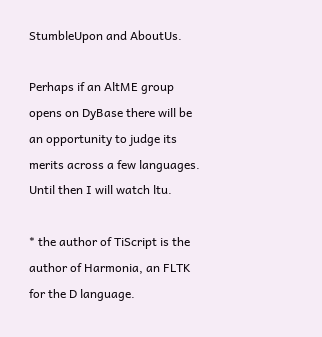StumbleUpon and AboutUs.

Perhaps if an AltME group opens on DyBase there will be an opportunity to judge its merits across a few languages. Until then I will watch ltu.

* the author of TiScript is the author of Harmonia, an FLTK for the D language.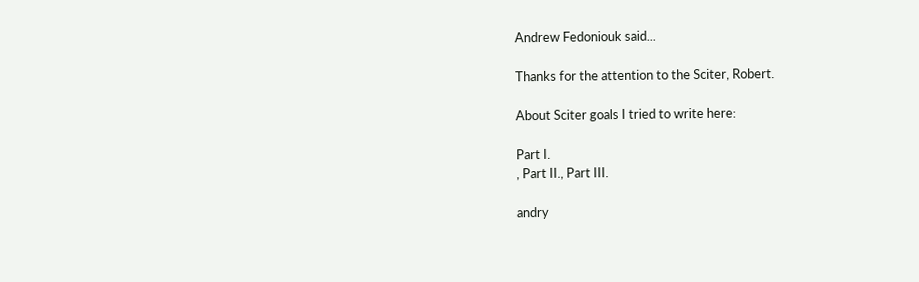Andrew Fedoniouk said...

Thanks for the attention to the Sciter, Robert.

About Sciter goals I tried to write here:

Part I.
, Part II., Part III.

andry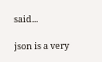said...

json is a very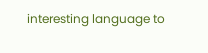interesting language to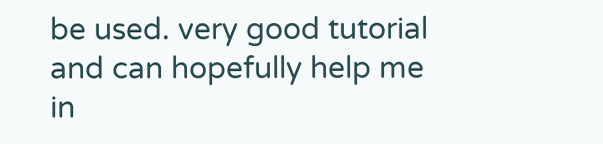be used. very good tutorial and can hopefully help me in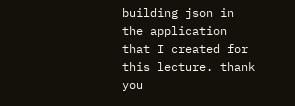building json in the application that I created for this lecture. thank you